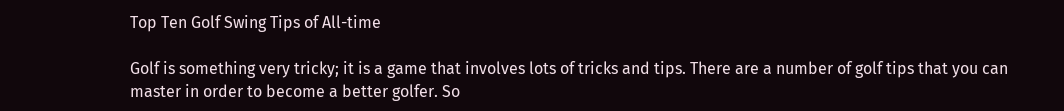Top Ten Golf Swing Tips of All-time

Golf is something very tricky; it is a game that involves lots of tricks and tips. There are a number of golf tips that you can master in order to become a better golfer. So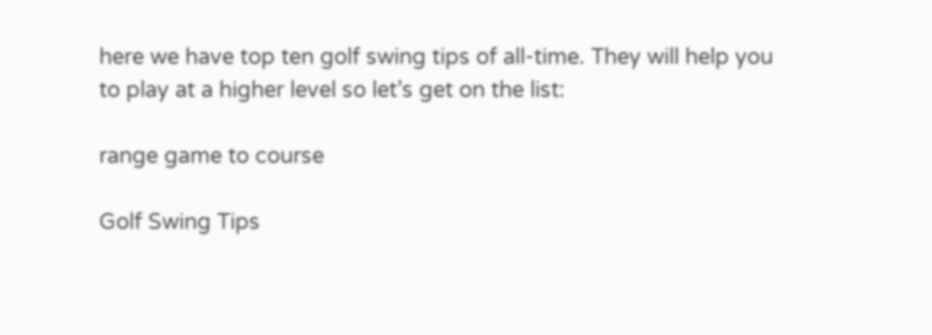here we have top ten golf swing tips of all-time. They will help you to play at a higher level so let’s get on the list:

range game to course

Golf Swing Tips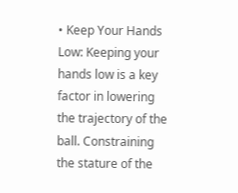• Keep Your Hands Low: Keeping your hands low is a key factor in lowering the trajectory of the ball. Constraining the stature of the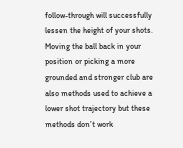follow-through will successfully lessen the height of your shots. Moving the ball back in your position or picking a more grounded and stronger club are also methods used to achieve a lower shot trajectory but these methods don’t work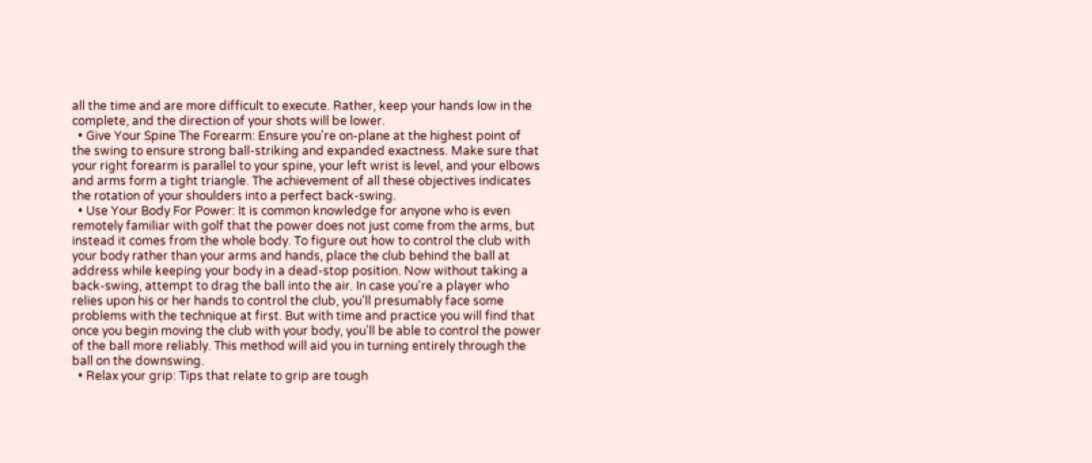all the time and are more difficult to execute. Rather, keep your hands low in the complete, and the direction of your shots will be lower.
  • Give Your Spine The Forearm: Ensure you're on-plane at the highest point of the swing to ensure strong ball-striking and expanded exactness. Make sure that your right forearm is parallel to your spine, your left wrist is level, and your elbows and arms form a tight triangle. The achievement of all these objectives indicates the rotation of your shoulders into a perfect back-swing.
  • Use Your Body For Power: It is common knowledge for anyone who is even remotely familiar with golf that the power does not just come from the arms, but instead it comes from the whole body. To figure out how to control the club with your body rather than your arms and hands, place the club behind the ball at address while keeping your body in a dead-stop position. Now without taking a back-swing, attempt to drag the ball into the air. In case you're a player who relies upon his or her hands to control the club, you'll presumably face some problems with the technique at first. But with time and practice you will find that once you begin moving the club with your body, you'll be able to control the power of the ball more reliably. This method will aid you in turning entirely through the ball on the downswing.
  • Relax your grip: Tips that relate to grip are tough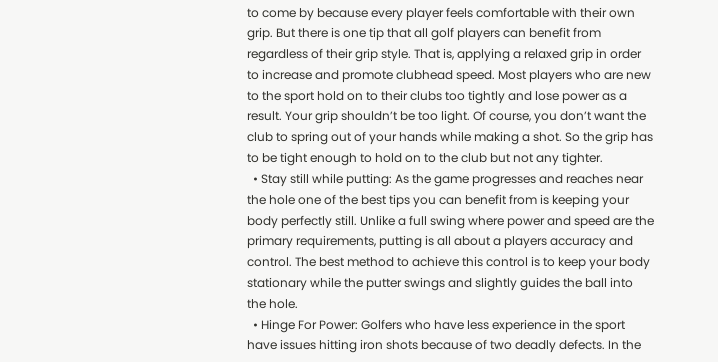to come by because every player feels comfortable with their own grip. But there is one tip that all golf players can benefit from regardless of their grip style. That is, applying a relaxed grip in order to increase and promote clubhead speed. Most players who are new to the sport hold on to their clubs too tightly and lose power as a result. Your grip shouldn’t be too light. Of course, you don’t want the club to spring out of your hands while making a shot. So the grip has to be tight enough to hold on to the club but not any tighter.
  • Stay still while putting: As the game progresses and reaches near the hole one of the best tips you can benefit from is keeping your body perfectly still. Unlike a full swing where power and speed are the primary requirements, putting is all about a players accuracy and control. The best method to achieve this control is to keep your body stationary while the putter swings and slightly guides the ball into the hole.
  • Hinge For Power: Golfers who have less experience in the sport have issues hitting iron shots because of two deadly defects. In the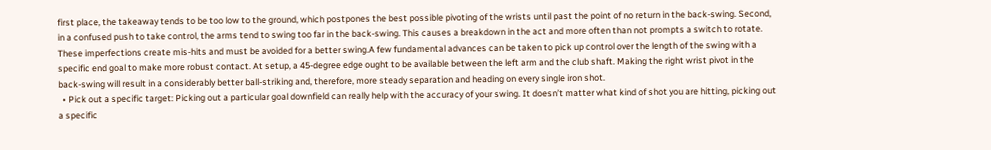first place, the takeaway tends to be too low to the ground, which postpones the best possible pivoting of the wrists until past the point of no return in the back-swing. Second, in a confused push to take control, the arms tend to swing too far in the back-swing. This causes a breakdown in the act and more often than not prompts a switch to rotate. These imperfections create mis-hits and must be avoided for a better swing.A few fundamental advances can be taken to pick up control over the length of the swing with a specific end goal to make more robust contact. At setup, a 45-degree edge ought to be available between the left arm and the club shaft. Making the right wrist pivot in the back-swing will result in a considerably better ball-striking and, therefore, more steady separation and heading on every single iron shot.
  • Pick out a specific target: Picking out a particular goal downfield can really help with the accuracy of your swing. It doesn’t matter what kind of shot you are hitting, picking out a specific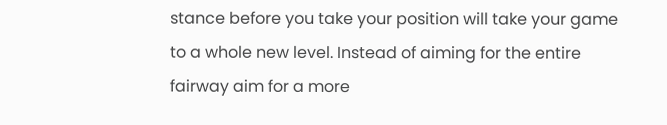stance before you take your position will take your game to a whole new level. Instead of aiming for the entire fairway aim for a more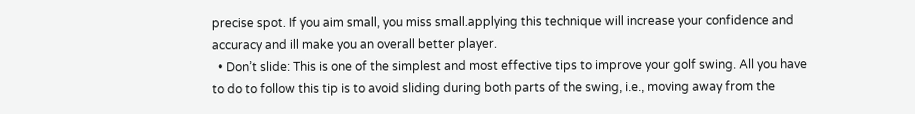precise spot. If you aim small, you miss small.applying this technique will increase your confidence and accuracy and ill make you an overall better player.
  • Don’t slide: This is one of the simplest and most effective tips to improve your golf swing. All you have to do to follow this tip is to avoid sliding during both parts of the swing, i.e., moving away from the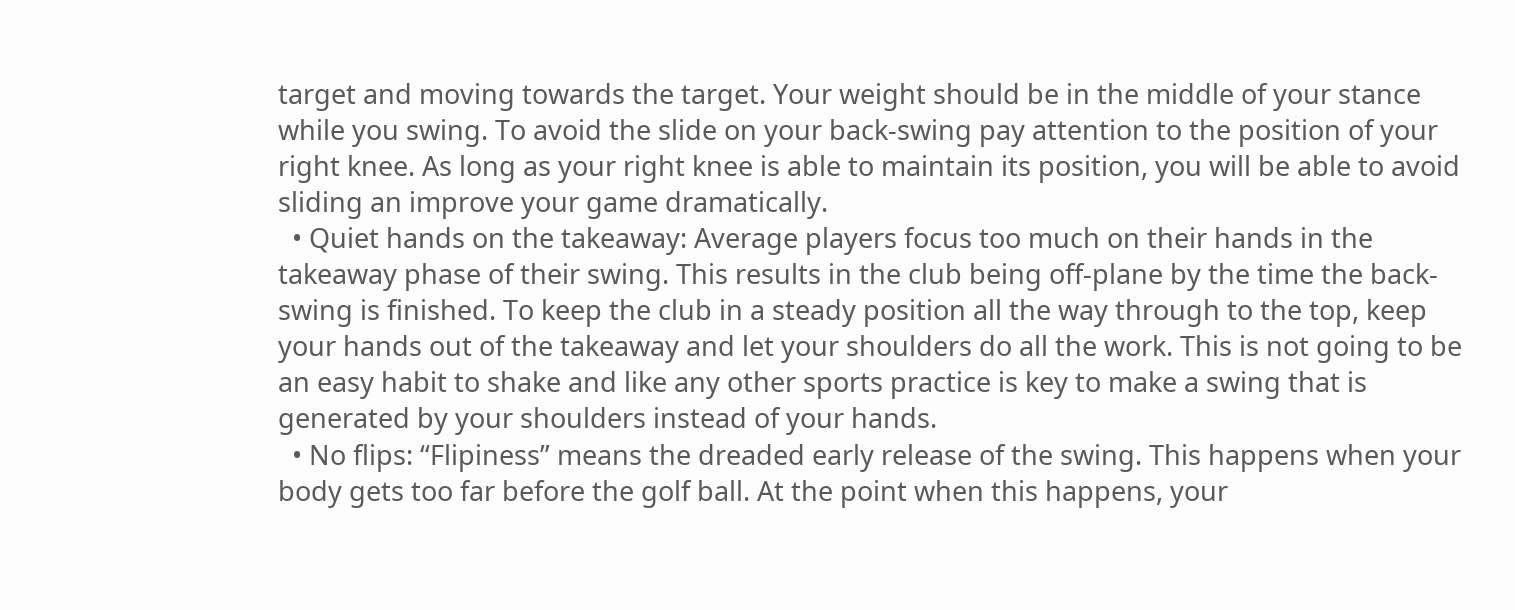target and moving towards the target. Your weight should be in the middle of your stance while you swing. To avoid the slide on your back-swing pay attention to the position of your right knee. As long as your right knee is able to maintain its position, you will be able to avoid sliding an improve your game dramatically.
  • Quiet hands on the takeaway: Average players focus too much on their hands in the takeaway phase of their swing. This results in the club being off-plane by the time the back-swing is finished. To keep the club in a steady position all the way through to the top, keep your hands out of the takeaway and let your shoulders do all the work. This is not going to be an easy habit to shake and like any other sports practice is key to make a swing that is generated by your shoulders instead of your hands.
  • No flips: “Flipiness” means the dreaded early release of the swing. This happens when your body gets too far before the golf ball. At the point when this happens, your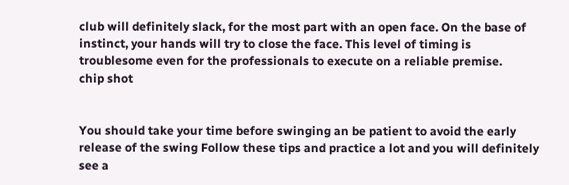club will definitely slack, for the most part with an open face. On the base of instinct, your hands will try to close the face. This level of timing is troublesome even for the professionals to execute on a reliable premise.
chip shot


You should take your time before swinging an be patient to avoid the early release of the swing Follow these tips and practice a lot and you will definitely see a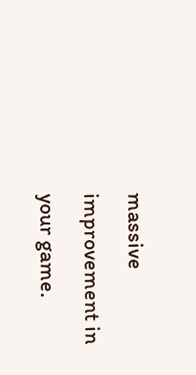massive improvement in your game.